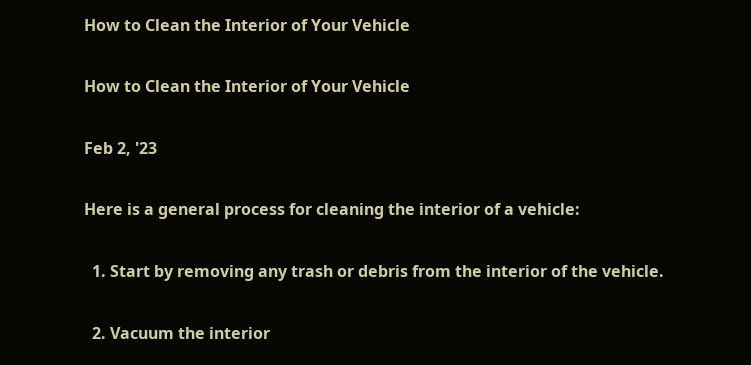How to Clean the Interior of Your Vehicle

How to Clean the Interior of Your Vehicle

Feb 2, '23

Here is a general process for cleaning the interior of a vehicle:

  1. Start by removing any trash or debris from the interior of the vehicle.

  2. Vacuum the interior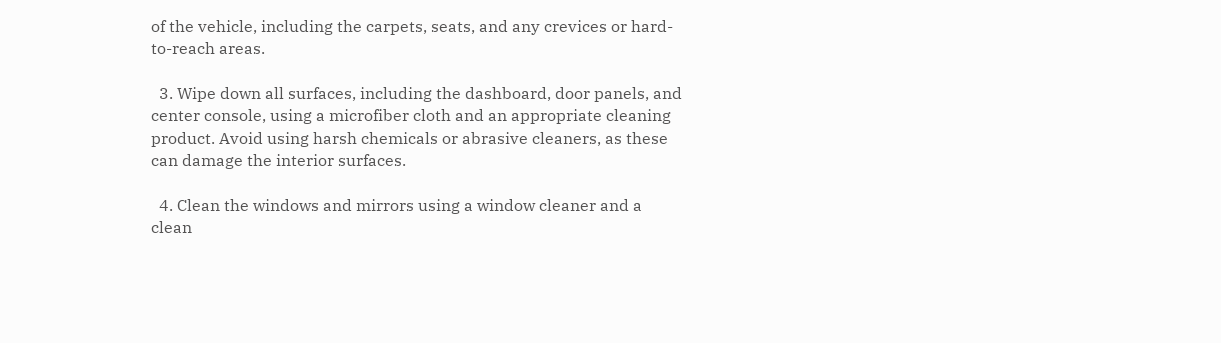of the vehicle, including the carpets, seats, and any crevices or hard-to-reach areas.

  3. Wipe down all surfaces, including the dashboard, door panels, and center console, using a microfiber cloth and an appropriate cleaning product. Avoid using harsh chemicals or abrasive cleaners, as these can damage the interior surfaces.

  4. Clean the windows and mirrors using a window cleaner and a clean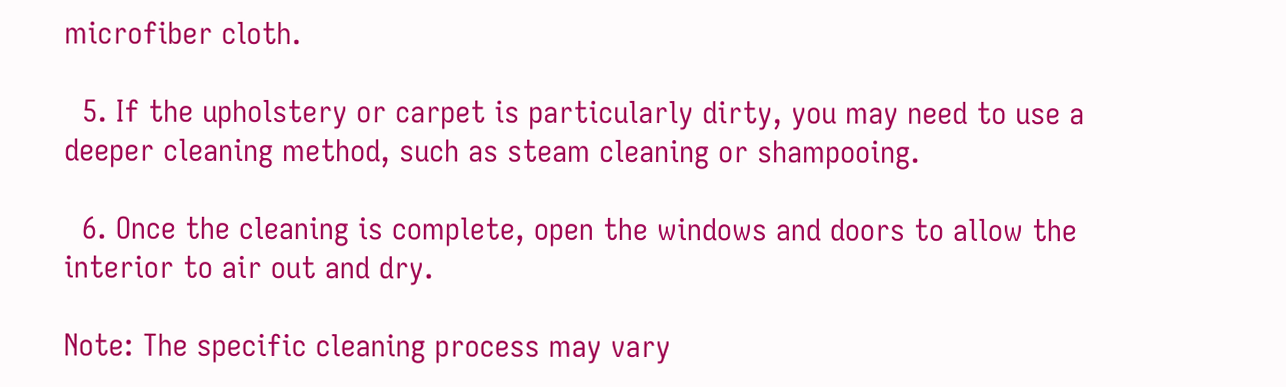microfiber cloth.

  5. If the upholstery or carpet is particularly dirty, you may need to use a deeper cleaning method, such as steam cleaning or shampooing.

  6. Once the cleaning is complete, open the windows and doors to allow the interior to air out and dry.

Note: The specific cleaning process may vary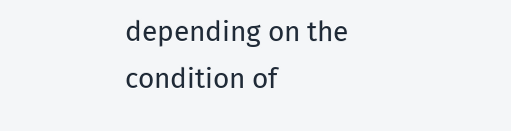depending on the condition of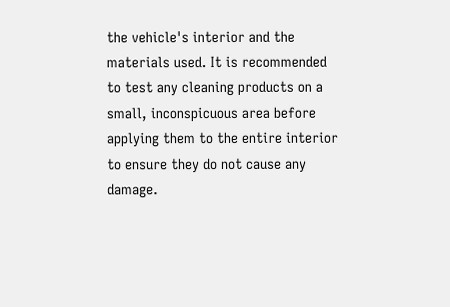the vehicle's interior and the materials used. It is recommended to test any cleaning products on a small, inconspicuous area before applying them to the entire interior to ensure they do not cause any damage.